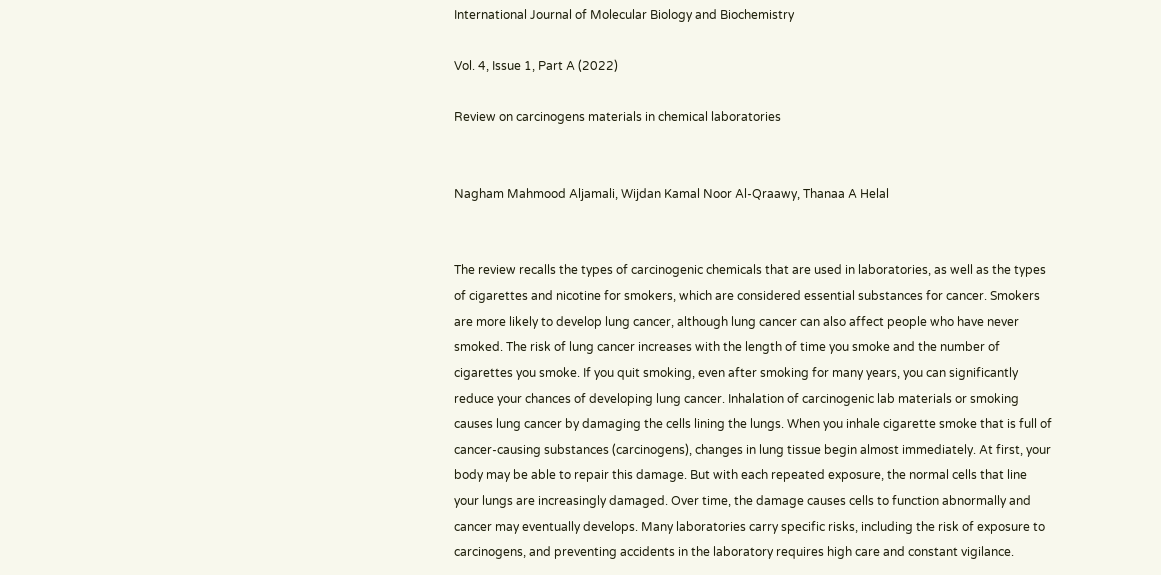International Journal of Molecular Biology and Biochemistry

Vol. 4, Issue 1, Part A (2022)

Review on carcinogens materials in chemical laboratories


Nagham Mahmood Aljamali, Wijdan Kamal Noor Al-Qraawy, Thanaa A Helal


The review recalls the types of carcinogenic chemicals that are used in laboratories, as well as the types of cigarettes and nicotine for smokers, which are considered essential substances for cancer. Smokers are more likely to develop lung cancer, although lung cancer can also affect people who have never smoked. The risk of lung cancer increases with the length of time you smoke and the number of cigarettes you smoke. If you quit smoking, even after smoking for many years, you can significantly reduce your chances of developing lung cancer. Inhalation of carcinogenic lab materials or smoking causes lung cancer by damaging the cells lining the lungs. When you inhale cigarette smoke that is full of cancer-causing substances (carcinogens), changes in lung tissue begin almost immediately. At first, your body may be able to repair this damage. But with each repeated exposure, the normal cells that line your lungs are increasingly damaged. Over time, the damage causes cells to function abnormally and cancer may eventually develops. Many laboratories carry specific risks, including the risk of exposure to carcinogens, and preventing accidents in the laboratory requires high care and constant vigilance.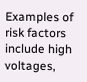Examples of risk factors include high voltages,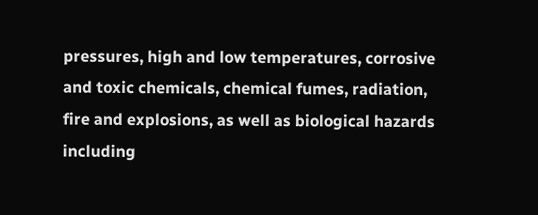pressures, high and low temperatures, corrosive and toxic chemicals, chemical fumes, radiation, fire and explosions, as well as biological hazards including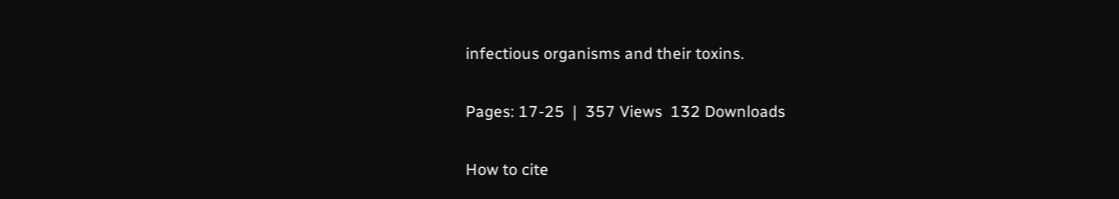infectious organisms and their toxins.

Pages: 17-25  |  357 Views  132 Downloads

How to cite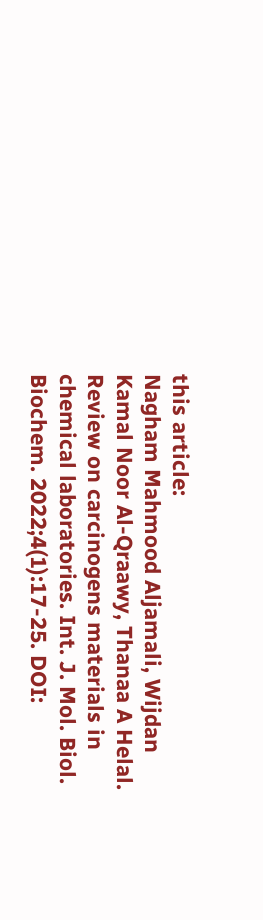this article:
Nagham Mahmood Aljamali, Wijdan Kamal Noor Al-Qraawy, Thanaa A Helal. Review on carcinogens materials in chemical laboratories. Int. J. Mol. Biol. Biochem. 2022;4(1):17-25. DOI: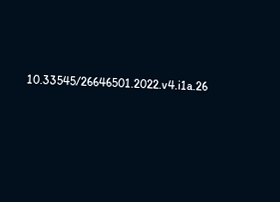10.33545/26646501.2022.v4.i1a.26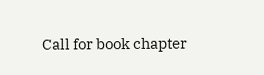Call for book chapter